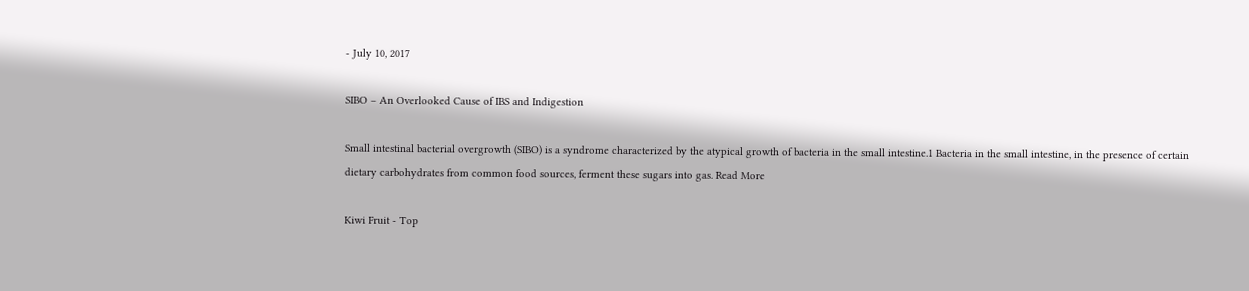- July 10, 2017

SIBO – An Overlooked Cause of IBS and Indigestion

Small intestinal bacterial overgrowth (SIBO) is a syndrome characterized by the atypical growth of bacteria in the small intestine.1 Bacteria in the small intestine, in the presence of certain dietary carbohydrates from common food sources, ferment these sugars into gas. Read More

Kiwi Fruit - Top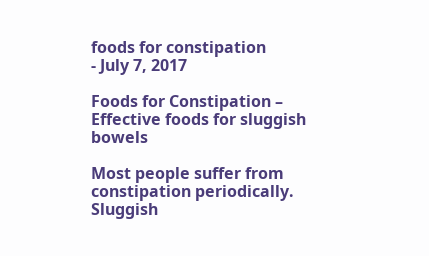foods for constipation
- July 7, 2017

Foods for Constipation – Effective foods for sluggish bowels

Most people suffer from constipation periodically.  Sluggish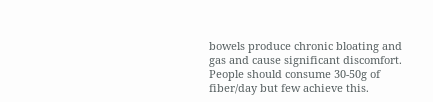bowels produce chronic bloating and gas and cause significant discomfort.  People should consume 30-50g of fiber/day but few achieve this.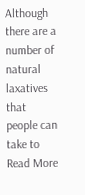Although there are a number of natural laxatives that people can take to Read More